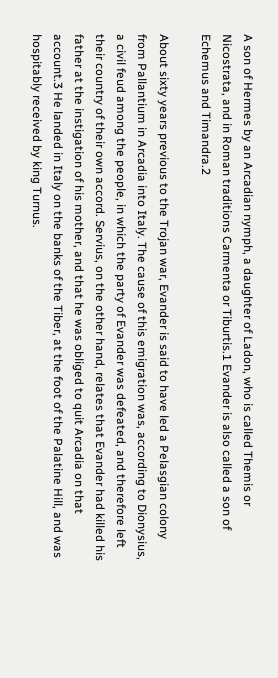A son of Hermes by an Arcadian nymph, a daughter of Ladon, who is called Themis or Nicostrata, and in Roman traditions Carmenta or Tiburtis.1 Evander is also called a son of Echemus and Timandra.2

About sixty years previous to the Trojan war, Evander is said to have led a Pelasgian colony from Pallantium in Arcadia into Italy. The cause of this emigration was, according to Dionysius, a civil feud among the people, in which the party of Evander was defeated, and therefore left their country of their own accord. Servius, on the other hand, relates that Evander had killed his father at the instigation of his mother, and that he was obliged to quit Arcadia on that account.3 He landed in Italy on the banks of the Tiber, at the foot of the Palatine Hill, and was hospitably received by king Turnus.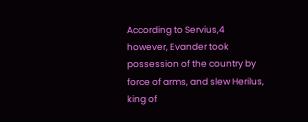According to Servius,4 however, Evander took possession of the country by force of arms, and slew Herilus, king of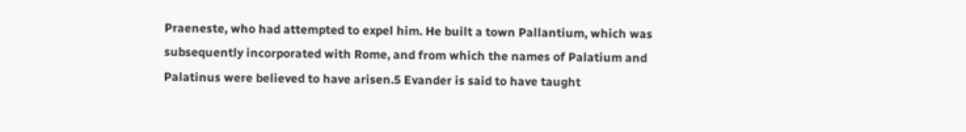Praeneste, who had attempted to expel him. He built a town Pallantium, which was subsequently incorporated with Rome, and from which the names of Palatium and Palatinus were believed to have arisen.5 Evander is said to have taught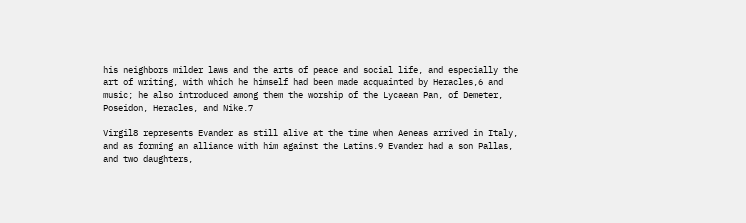his neighbors milder laws and the arts of peace and social life, and especially the art of writing, with which he himself had been made acquainted by Heracles,6 and music; he also introduced among them the worship of the Lycaean Pan, of Demeter, Poseidon, Heracles, and Nike.7

Virgil8 represents Evander as still alive at the time when Aeneas arrived in Italy, and as forming an alliance with him against the Latins.9 Evander had a son Pallas, and two daughters,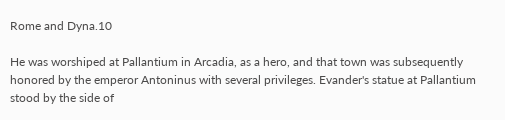Rome and Dyna.10

He was worshiped at Pallantium in Arcadia, as a hero, and that town was subsequently honored by the emperor Antoninus with several privileges. Evander's statue at Pallantium stood by the side of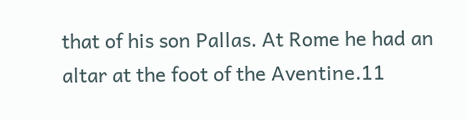that of his son Pallas. At Rome he had an altar at the foot of the Aventine.11